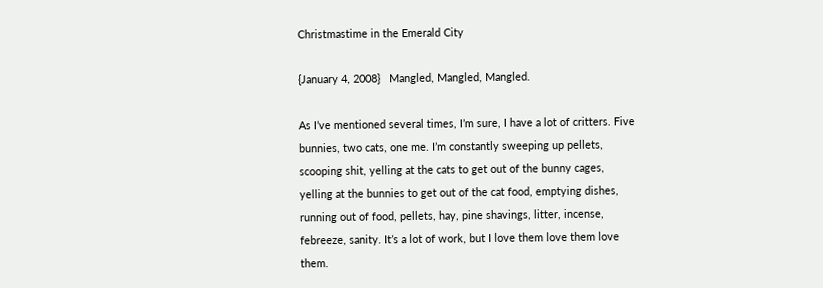Christmastime in the Emerald City

{January 4, 2008}   Mangled, Mangled, Mangled.

As I’ve mentioned several times, I’m sure, I have a lot of critters. Five bunnies, two cats, one me. I’m constantly sweeping up pellets, scooping shit, yelling at the cats to get out of the bunny cages, yelling at the bunnies to get out of the cat food, emptying dishes, running out of food, pellets, hay, pine shavings, litter, incense, febreeze, sanity. It’s a lot of work, but I love them love them love them.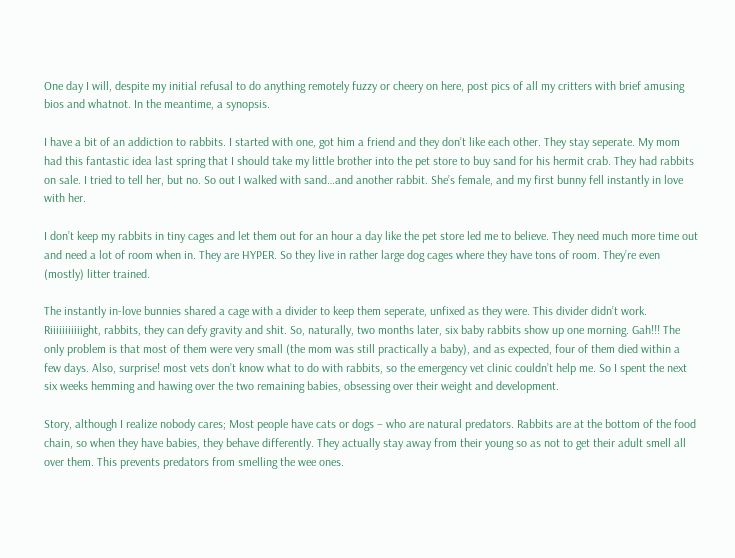One day I will, despite my initial refusal to do anything remotely fuzzy or cheery on here, post pics of all my critters with brief amusing bios and whatnot. In the meantime, a synopsis.

I have a bit of an addiction to rabbits. I started with one, got him a friend and they don’t like each other. They stay seperate. My mom had this fantastic idea last spring that I should take my little brother into the pet store to buy sand for his hermit crab. They had rabbits on sale. I tried to tell her, but no. So out I walked with sand…and another rabbit. She’s female, and my first bunny fell instantly in love with her.

I don’t keep my rabbits in tiny cages and let them out for an hour a day like the pet store led me to believe. They need much more time out and need a lot of room when in. They are HYPER. So they live in rather large dog cages where they have tons of room. They’re even (mostly) litter trained.

The instantly in-love bunnies shared a cage with a divider to keep them seperate, unfixed as they were. This divider didn’t work. Riiiiiiiiiiight, rabbits, they can defy gravity and shit. So, naturally, two months later, six baby rabbits show up one morning. Gah!!! The only problem is that most of them were very small (the mom was still practically a baby), and as expected, four of them died within a few days. Also, surprise! most vets don’t know what to do with rabbits, so the emergency vet clinic couldn’t help me. So I spent the next six weeks hemming and hawing over the two remaining babies, obsessing over their weight and development.

Story, although I realize nobody cares; Most people have cats or dogs – who are natural predators. Rabbits are at the bottom of the food chain, so when they have babies, they behave differently. They actually stay away from their young so as not to get their adult smell all over them. This prevents predators from smelling the wee ones.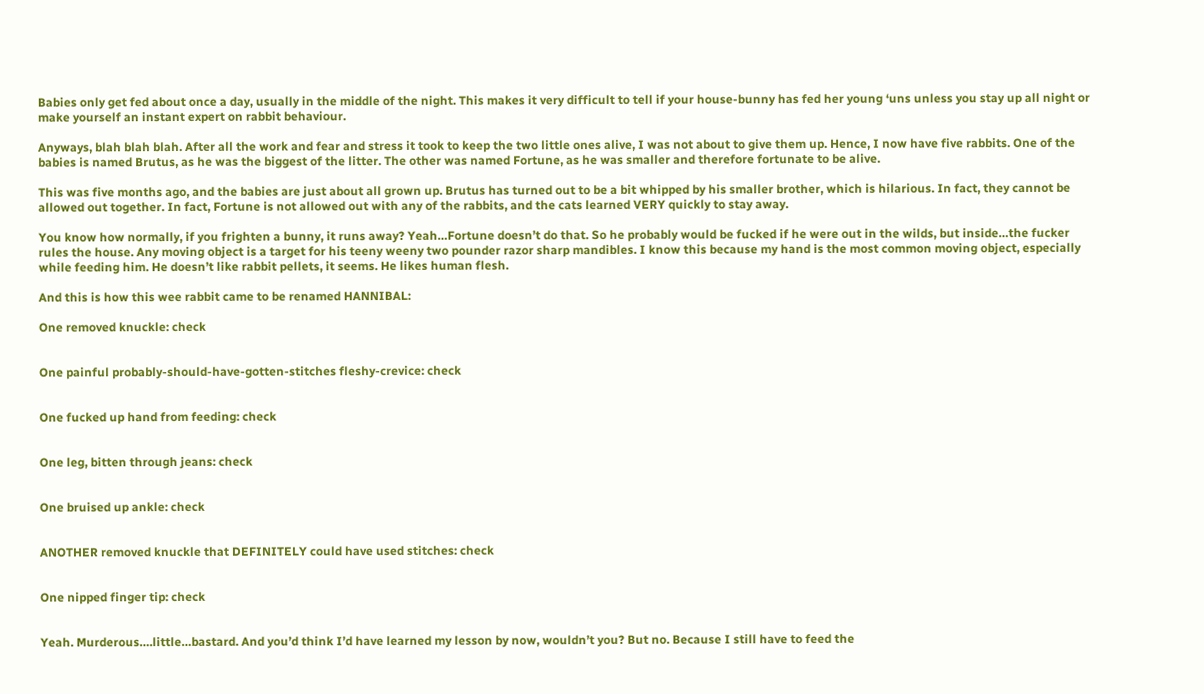Babies only get fed about once a day, usually in the middle of the night. This makes it very difficult to tell if your house-bunny has fed her young ‘uns unless you stay up all night or make yourself an instant expert on rabbit behaviour.

Anyways, blah blah blah. After all the work and fear and stress it took to keep the two little ones alive, I was not about to give them up. Hence, I now have five rabbits. One of the babies is named Brutus, as he was the biggest of the litter. The other was named Fortune, as he was smaller and therefore fortunate to be alive.

This was five months ago, and the babies are just about all grown up. Brutus has turned out to be a bit whipped by his smaller brother, which is hilarious. In fact, they cannot be allowed out together. In fact, Fortune is not allowed out with any of the rabbits, and the cats learned VERY quickly to stay away.

You know how normally, if you frighten a bunny, it runs away? Yeah…Fortune doesn’t do that. So he probably would be fucked if he were out in the wilds, but inside…the fucker rules the house. Any moving object is a target for his teeny weeny two pounder razor sharp mandibles. I know this because my hand is the most common moving object, especially while feeding him. He doesn’t like rabbit pellets, it seems. He likes human flesh.

And this is how this wee rabbit came to be renamed HANNIBAL:

One removed knuckle: check


One painful probably-should-have-gotten-stitches fleshy-crevice: check


One fucked up hand from feeding: check


One leg, bitten through jeans: check


One bruised up ankle: check


ANOTHER removed knuckle that DEFINITELY could have used stitches: check


One nipped finger tip: check


Yeah. Murderous….little…bastard. And you’d think I’d have learned my lesson by now, wouldn’t you? But no. Because I still have to feed the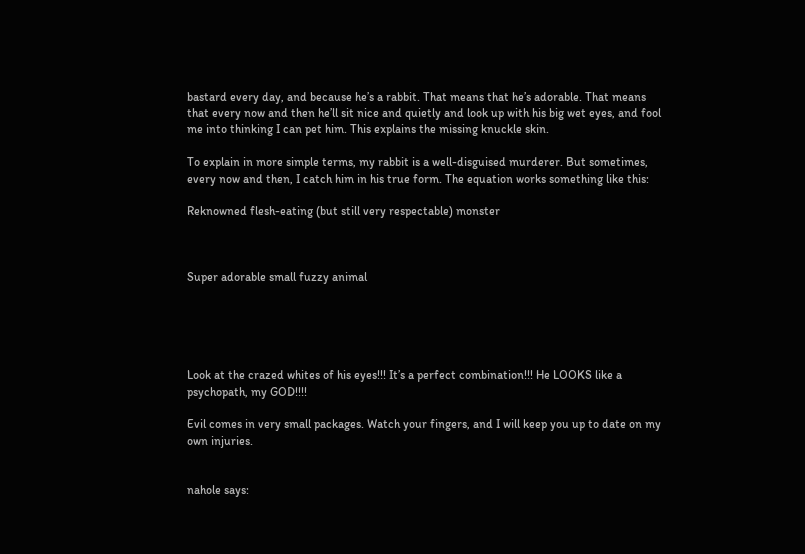bastard every day, and because he’s a rabbit. That means that he’s adorable. That means that every now and then he’ll sit nice and quietly and look up with his big wet eyes, and fool me into thinking I can pet him. This explains the missing knuckle skin.

To explain in more simple terms, my rabbit is a well-disguised murderer. But sometimes, every now and then, I catch him in his true form. The equation works something like this:

Reknowned flesh-eating (but still very respectable) monster



Super adorable small fuzzy animal





Look at the crazed whites of his eyes!!! It’s a perfect combination!!! He LOOKS like a psychopath, my GOD!!!!

Evil comes in very small packages. Watch your fingers, and I will keep you up to date on my own injuries.


nahole says: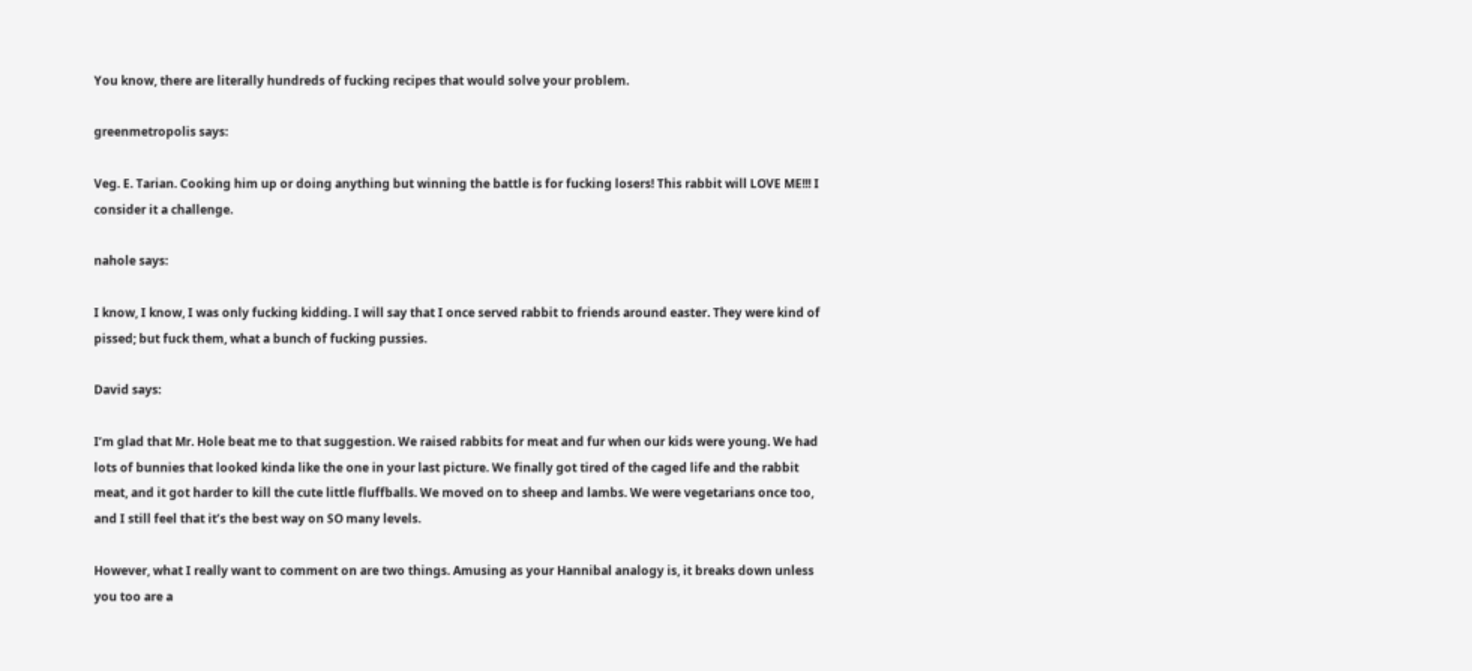You know, there are literally hundreds of fucking recipes that would solve your problem.

greenmetropolis says:

Veg. E. Tarian. Cooking him up or doing anything but winning the battle is for fucking losers! This rabbit will LOVE ME!!! I consider it a challenge.

nahole says:

I know, I know, I was only fucking kidding. I will say that I once served rabbit to friends around easter. They were kind of pissed; but fuck them, what a bunch of fucking pussies.

David says:

I’m glad that Mr. Hole beat me to that suggestion. We raised rabbits for meat and fur when our kids were young. We had lots of bunnies that looked kinda like the one in your last picture. We finally got tired of the caged life and the rabbit meat, and it got harder to kill the cute little fluffballs. We moved on to sheep and lambs. We were vegetarians once too, and I still feel that it’s the best way on SO many levels.

However, what I really want to comment on are two things. Amusing as your Hannibal analogy is, it breaks down unless you too are a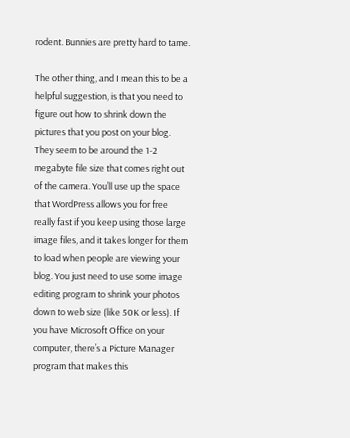rodent. Bunnies are pretty hard to tame.

The other thing, and I mean this to be a helpful suggestion, is that you need to figure out how to shrink down the pictures that you post on your blog. They seem to be around the 1-2 megabyte file size that comes right out of the camera. You’ll use up the space that WordPress allows you for free really fast if you keep using those large image files, and it takes longer for them to load when people are viewing your blog. You just need to use some image editing program to shrink your photos down to web size (like 50K or less). If you have Microsoft Office on your computer, there’s a Picture Manager program that makes this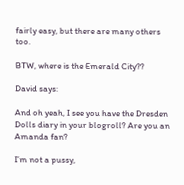fairly easy, but there are many others too.

BTW, where is the Emerald City??

David says:

And oh yeah, I see you have the Dresden Dolls diary in your blogroll? Are you an Amanda fan?

I’m not a pussy,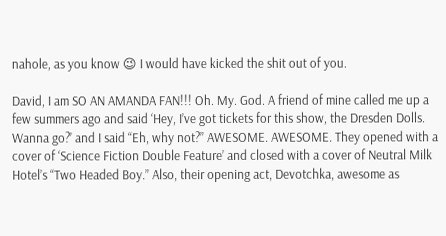nahole, as you know 😉 I would have kicked the shit out of you.

David, I am SO AN AMANDA FAN!!! Oh. My. God. A friend of mine called me up a few summers ago and said ‘Hey, I’ve got tickets for this show, the Dresden Dolls. Wanna go?’ and I said “Eh, why not?” AWESOME. AWESOME. They opened with a cover of ‘Science Fiction Double Feature’ and closed with a cover of Neutral Milk Hotel’s “Two Headed Boy.” Also, their opening act, Devotchka, awesome as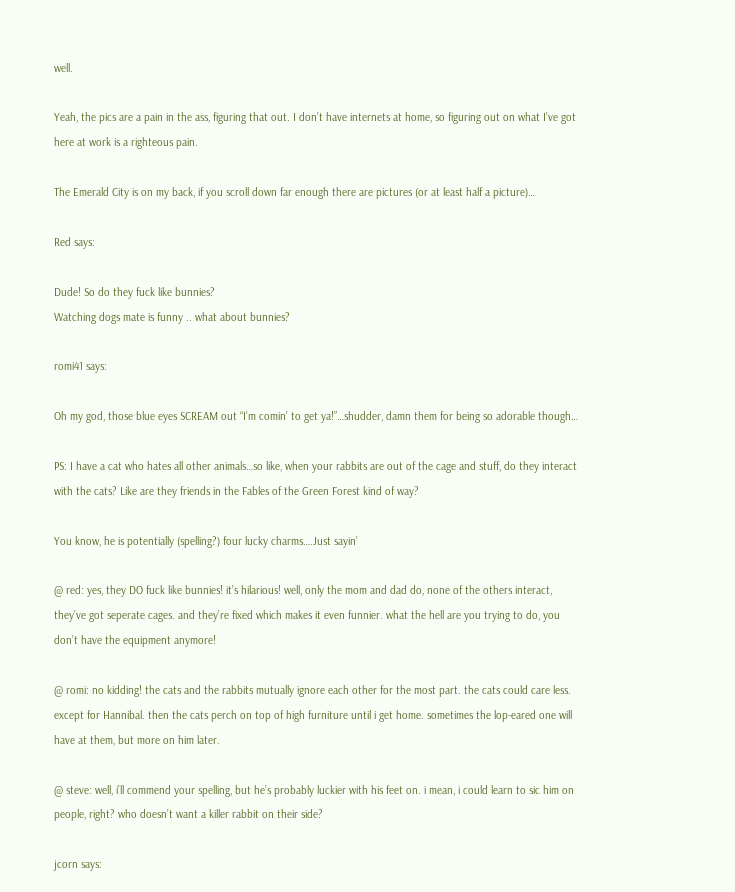well.

Yeah, the pics are a pain in the ass, figuring that out. I don’t have internets at home, so figuring out on what I’ve got here at work is a righteous pain.

The Emerald City is on my back, if you scroll down far enough there are pictures (or at least half a picture)…

Red says:

Dude! So do they fuck like bunnies?
Watching dogs mate is funny .. what about bunnies?

romi41 says:

Oh my god, those blue eyes SCREAM out “I’m comin’ to get ya!”…shudder, damn them for being so adorable though…

PS: I have a cat who hates all other animals…so like, when your rabbits are out of the cage and stuff, do they interact with the cats? Like are they friends in the Fables of the Green Forest kind of way?

You know, he is potentially (spelling?) four lucky charms….Just sayin’

@ red: yes, they DO fuck like bunnies! it’s hilarious! well, only the mom and dad do, none of the others interact, they’ve got seperate cages. and they’re fixed which makes it even funnier. what the hell are you trying to do, you don’t have the equipment anymore!

@ romi: no kidding! the cats and the rabbits mutually ignore each other for the most part. the cats could care less. except for Hannibal. then the cats perch on top of high furniture until i get home. sometimes the lop-eared one will have at them, but more on him later.

@ steve: well, i’ll commend your spelling, but he’s probably luckier with his feet on. i mean, i could learn to sic him on people, right? who doesn’t want a killer rabbit on their side?

jcorn says: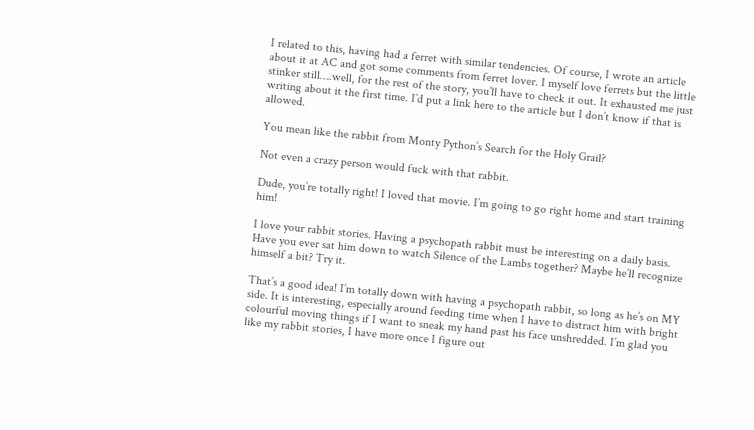I related to this, having had a ferret with similar tendencies. Of course, I wrote an article about it at AC and got some comments from ferret lover. I myself love ferrets but the little stinker still….well, for the rest of the story, you’ll have to check it out. It exhausted me just writing about it the first time. I’d put a link here to the article but I don’t know if that is allowed.

You mean like the rabbit from Monty Python’s Search for the Holy Grail?

Not even a crazy person would fuck with that rabbit.

Dude, you’re totally right! I loved that movie. I’m going to go right home and start training him!

I love your rabbit stories. Having a psychopath rabbit must be interesting on a daily basis. Have you ever sat him down to watch Silence of the Lambs together? Maybe he’ll recognize himself a bit? Try it.

That’s a good idea! I’m totally down with having a psychopath rabbit, so long as he’s on MY side. It is interesting, especially around feeding time when I have to distract him with bright colourful moving things if I want to sneak my hand past his face unshredded. I’m glad you like my rabbit stories, I have more once I figure out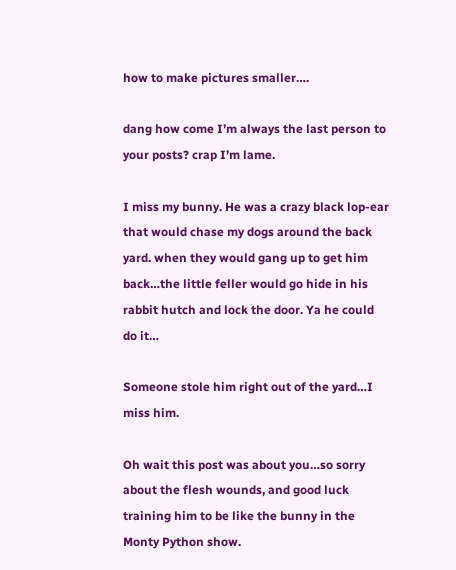how to make pictures smaller….

dang how come I’m always the last person to your posts? crap I’m lame.

I miss my bunny. He was a crazy black lop-ear that would chase my dogs around the back yard. when they would gang up to get him back…the little feller would go hide in his rabbit hutch and lock the door. Ya he could do it…

Someone stole him right out of the yard…I miss him.

Oh wait this post was about you…so sorry about the flesh wounds, and good luck training him to be like the bunny in the Monty Python show.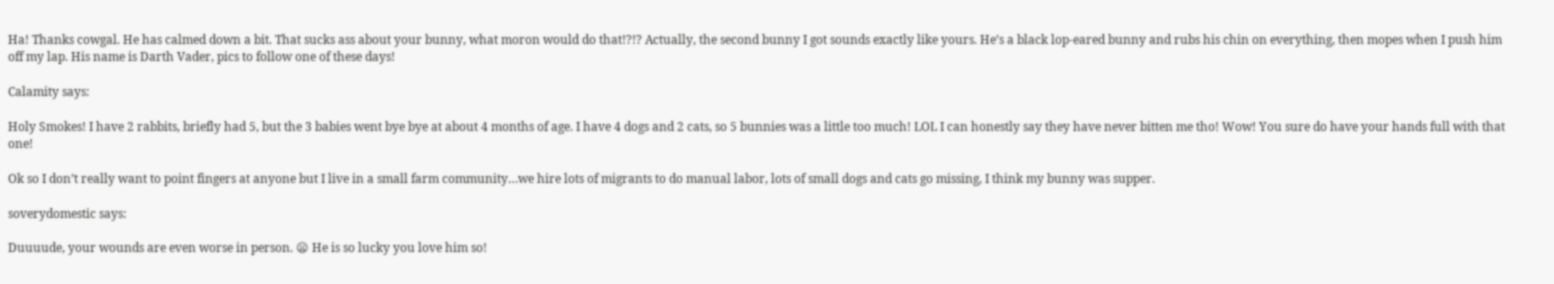Ha! Thanks cowgal. He has calmed down a bit. That sucks ass about your bunny, what moron would do that!?!? Actually, the second bunny I got sounds exactly like yours. He’s a black lop-eared bunny and rubs his chin on everything, then mopes when I push him off my lap. His name is Darth Vader, pics to follow one of these days!

Calamity says:

Holy Smokes! I have 2 rabbits, briefly had 5, but the 3 babies went bye bye at about 4 months of age. I have 4 dogs and 2 cats, so 5 bunnies was a little too much! LOL I can honestly say they have never bitten me tho! Wow! You sure do have your hands full with that one!

Ok so I don’t really want to point fingers at anyone but I live in a small farm community…we hire lots of migrants to do manual labor, lots of small dogs and cats go missing, I think my bunny was supper.

soverydomestic says:

Duuuude, your wounds are even worse in person. 😦 He is so lucky you love him so!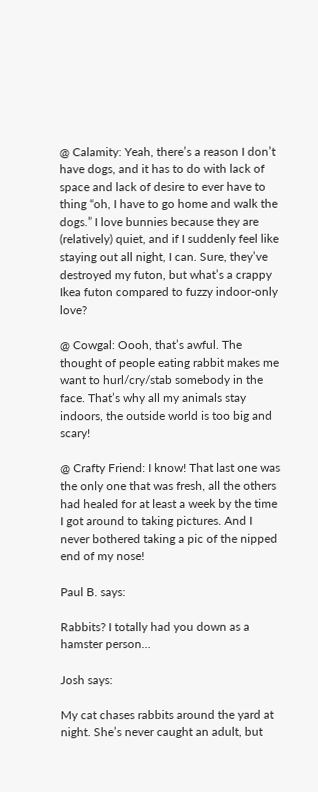@ Calamity: Yeah, there’s a reason I don’t have dogs, and it has to do with lack of space and lack of desire to ever have to thing “oh, I have to go home and walk the dogs.” I love bunnies because they are (relatively) quiet, and if I suddenly feel like staying out all night, I can. Sure, they’ve destroyed my futon, but what’s a crappy Ikea futon compared to fuzzy indoor-only love?

@ Cowgal: Oooh, that’s awful. The thought of people eating rabbit makes me want to hurl/cry/stab somebody in the face. That’s why all my animals stay indoors, the outside world is too big and scary!

@ Crafty Friend: I know! That last one was the only one that was fresh, all the others had healed for at least a week by the time I got around to taking pictures. And I never bothered taking a pic of the nipped end of my nose!

Paul B. says:

Rabbits? I totally had you down as a hamster person…

Josh says:

My cat chases rabbits around the yard at night. She’s never caught an adult, but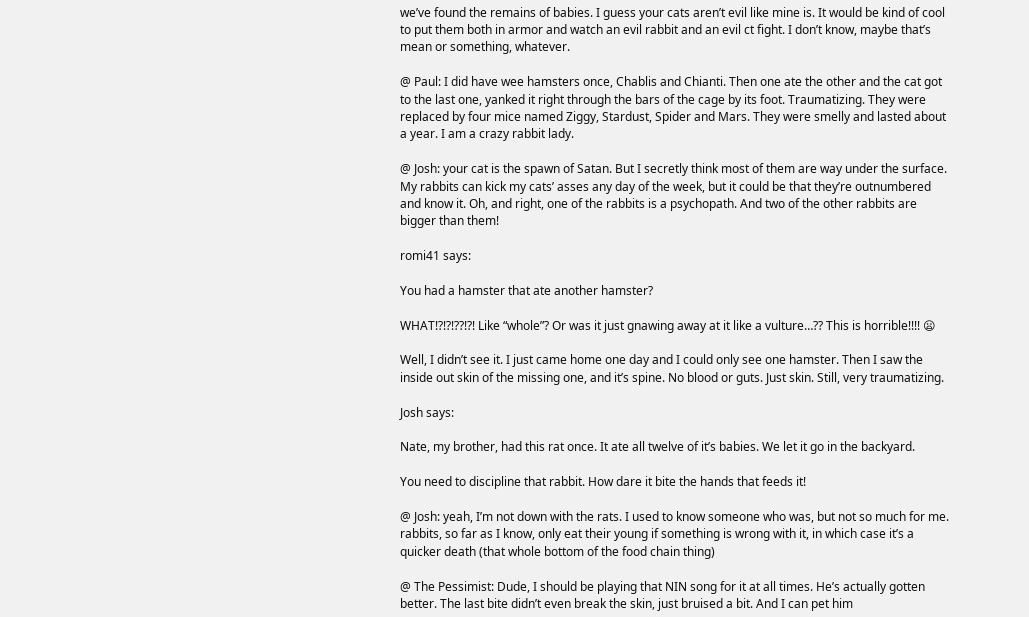we’ve found the remains of babies. I guess your cats aren’t evil like mine is. It would be kind of cool to put them both in armor and watch an evil rabbit and an evil ct fight. I don’t know, maybe that’s mean or something, whatever.

@ Paul: I did have wee hamsters once, Chablis and Chianti. Then one ate the other and the cat got to the last one, yanked it right through the bars of the cage by its foot. Traumatizing. They were replaced by four mice named Ziggy, Stardust, Spider and Mars. They were smelly and lasted about a year. I am a crazy rabbit lady.

@ Josh: your cat is the spawn of Satan. But I secretly think most of them are way under the surface. My rabbits can kick my cats’ asses any day of the week, but it could be that they’re outnumbered and know it. Oh, and right, one of the rabbits is a psychopath. And two of the other rabbits are bigger than them!

romi41 says:

You had a hamster that ate another hamster?

WHAT!?!?!??!?! Like “whole”? Or was it just gnawing away at it like a vulture…?? This is horrible!!!! 😦

Well, I didn’t see it. I just came home one day and I could only see one hamster. Then I saw the inside out skin of the missing one, and it’s spine. No blood or guts. Just skin. Still, very traumatizing.

Josh says:

Nate, my brother, had this rat once. It ate all twelve of it’s babies. We let it go in the backyard.

You need to discipline that rabbit. How dare it bite the hands that feeds it!

@ Josh: yeah, I’m not down with the rats. I used to know someone who was, but not so much for me. rabbits, so far as I know, only eat their young if something is wrong with it, in which case it’s a quicker death (that whole bottom of the food chain thing)

@ The Pessimist: Dude, I should be playing that NIN song for it at all times. He’s actually gotten better. The last bite didn’t even break the skin, just bruised a bit. And I can pet him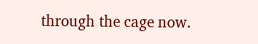through the cage now.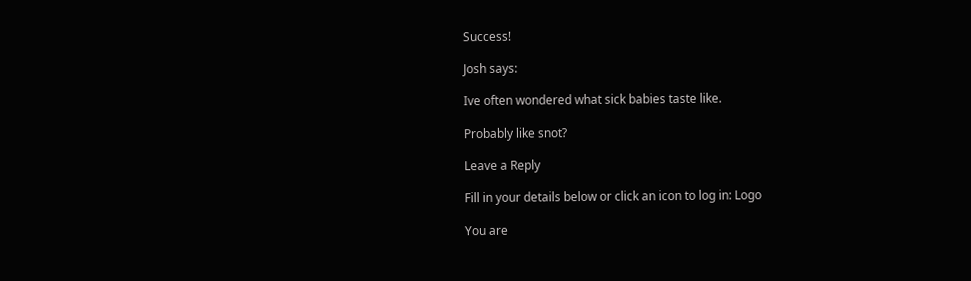Success!

Josh says:

Ive often wondered what sick babies taste like.

Probably like snot?

Leave a Reply

Fill in your details below or click an icon to log in: Logo

You are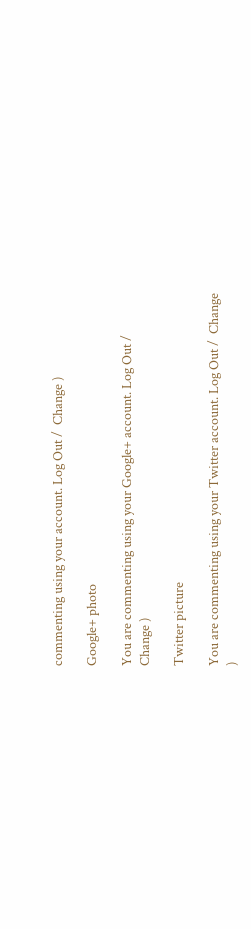commenting using your account. Log Out /  Change )

Google+ photo

You are commenting using your Google+ account. Log Out /  Change )

Twitter picture

You are commenting using your Twitter account. Log Out /  Change )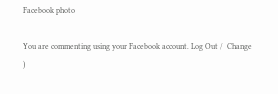Facebook photo

You are commenting using your Facebook account. Log Out /  Change )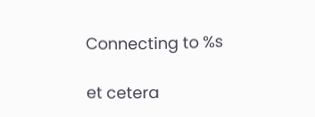Connecting to %s

et cetera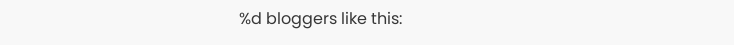%d bloggers like this: